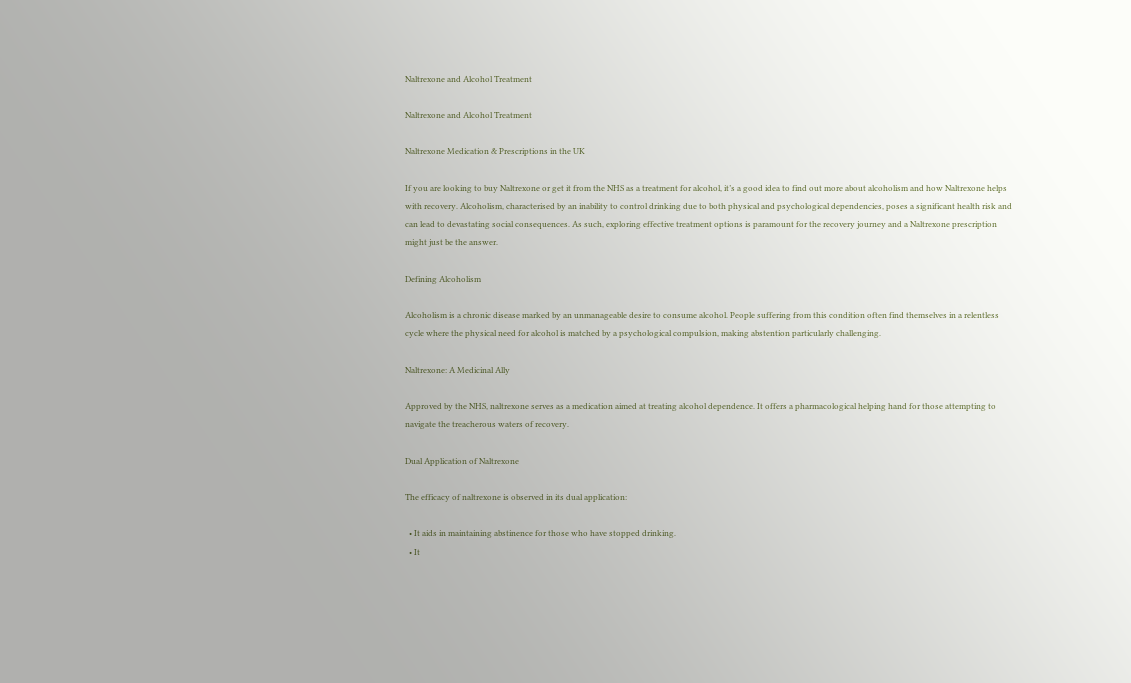Naltrexone and Alcohol Treatment

Naltrexone and Alcohol Treatment

Naltrexone Medication & Prescriptions in the UK

If you are looking to buy Naltrexone or get it from the NHS as a treatment for alcohol, it’s a good idea to find out more about alcoholism and how Naltrexone helps with recovery. Alcoholism, characterised by an inability to control drinking due to both physical and psychological dependencies, poses a significant health risk and can lead to devastating social consequences. As such, exploring effective treatment options is paramount for the recovery journey and a Naltrexone prescription might just be the answer.

Defining Alcoholism

Alcoholism is a chronic disease marked by an unmanageable desire to consume alcohol. People suffering from this condition often find themselves in a relentless cycle where the physical need for alcohol is matched by a psychological compulsion, making abstention particularly challenging.

Naltrexone: A Medicinal Ally

Approved by the NHS, naltrexone serves as a medication aimed at treating alcohol dependence. It offers a pharmacological helping hand for those attempting to navigate the treacherous waters of recovery.

Dual Application of Naltrexone

The efficacy of naltrexone is observed in its dual application:

  • It aids in maintaining abstinence for those who have stopped drinking.
  • It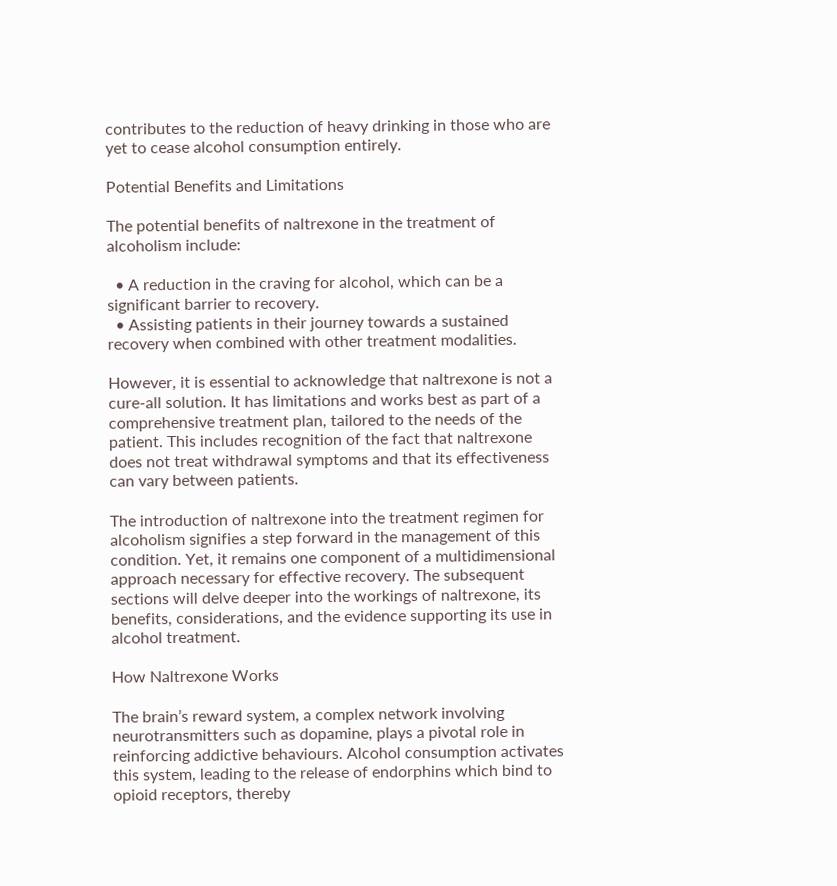contributes to the reduction of heavy drinking in those who are yet to cease alcohol consumption entirely.

Potential Benefits and Limitations

The potential benefits of naltrexone in the treatment of alcoholism include:

  • A reduction in the craving for alcohol, which can be a significant barrier to recovery.
  • Assisting patients in their journey towards a sustained recovery when combined with other treatment modalities.

However, it is essential to acknowledge that naltrexone is not a cure-all solution. It has limitations and works best as part of a comprehensive treatment plan, tailored to the needs of the patient. This includes recognition of the fact that naltrexone does not treat withdrawal symptoms and that its effectiveness can vary between patients.

The introduction of naltrexone into the treatment regimen for alcoholism signifies a step forward in the management of this condition. Yet, it remains one component of a multidimensional approach necessary for effective recovery. The subsequent sections will delve deeper into the workings of naltrexone, its benefits, considerations, and the evidence supporting its use in alcohol treatment.

How Naltrexone Works

The brain’s reward system, a complex network involving neurotransmitters such as dopamine, plays a pivotal role in reinforcing addictive behaviours. Alcohol consumption activates this system, leading to the release of endorphins which bind to opioid receptors, thereby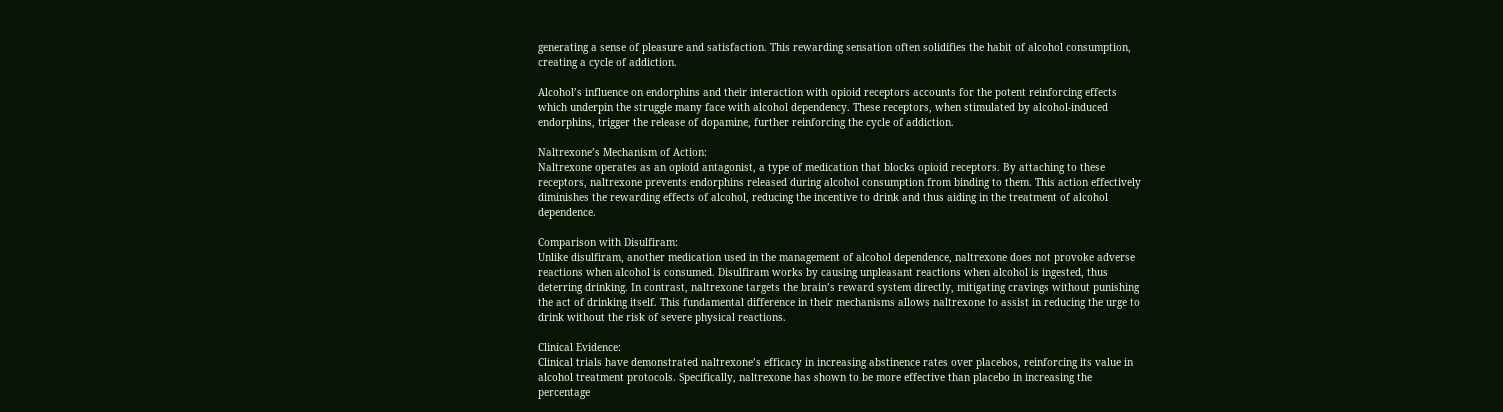generating a sense of pleasure and satisfaction. This rewarding sensation often solidifies the habit of alcohol consumption, creating a cycle of addiction.

Alcohol’s influence on endorphins and their interaction with opioid receptors accounts for the potent reinforcing effects which underpin the struggle many face with alcohol dependency. These receptors, when stimulated by alcohol-induced endorphins, trigger the release of dopamine, further reinforcing the cycle of addiction.

Naltrexone’s Mechanism of Action:
Naltrexone operates as an opioid antagonist, a type of medication that blocks opioid receptors. By attaching to these receptors, naltrexone prevents endorphins released during alcohol consumption from binding to them. This action effectively diminishes the rewarding effects of alcohol, reducing the incentive to drink and thus aiding in the treatment of alcohol dependence.

Comparison with Disulfiram:
Unlike disulfiram, another medication used in the management of alcohol dependence, naltrexone does not provoke adverse reactions when alcohol is consumed. Disulfiram works by causing unpleasant reactions when alcohol is ingested, thus deterring drinking. In contrast, naltrexone targets the brain’s reward system directly, mitigating cravings without punishing the act of drinking itself. This fundamental difference in their mechanisms allows naltrexone to assist in reducing the urge to drink without the risk of severe physical reactions.

Clinical Evidence:
Clinical trials have demonstrated naltrexone’s efficacy in increasing abstinence rates over placebos, reinforcing its value in alcohol treatment protocols. Specifically, naltrexone has shown to be more effective than placebo in increasing the percentage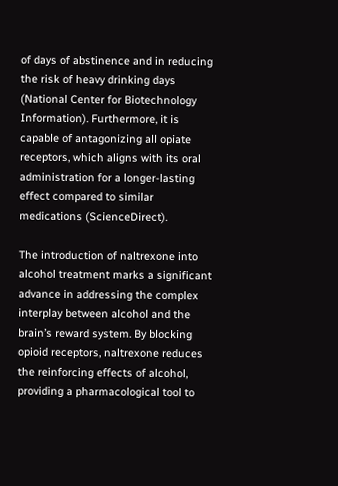of days of abstinence and in reducing the risk of heavy drinking days (National Center for Biotechnology Information). Furthermore, it is capable of antagonizing all opiate receptors, which aligns with its oral administration for a longer-lasting effect compared to similar medications (ScienceDirect).

The introduction of naltrexone into alcohol treatment marks a significant advance in addressing the complex interplay between alcohol and the brain’s reward system. By blocking opioid receptors, naltrexone reduces the reinforcing effects of alcohol, providing a pharmacological tool to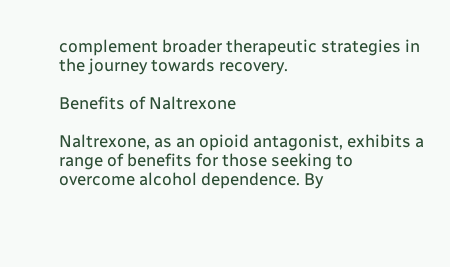complement broader therapeutic strategies in the journey towards recovery.

Benefits of Naltrexone

Naltrexone, as an opioid antagonist, exhibits a range of benefits for those seeking to overcome alcohol dependence. By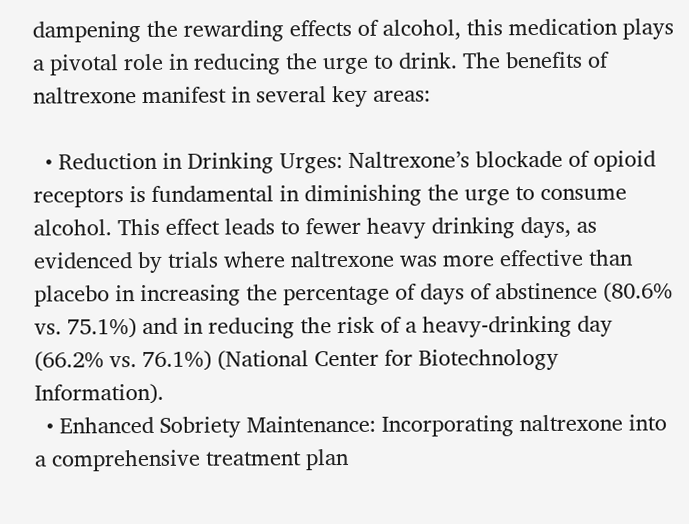dampening the rewarding effects of alcohol, this medication plays a pivotal role in reducing the urge to drink. The benefits of naltrexone manifest in several key areas:

  • Reduction in Drinking Urges: Naltrexone’s blockade of opioid receptors is fundamental in diminishing the urge to consume alcohol. This effect leads to fewer heavy drinking days, as evidenced by trials where naltrexone was more effective than placebo in increasing the percentage of days of abstinence (80.6% vs. 75.1%) and in reducing the risk of a heavy-drinking day (66.2% vs. 76.1%) (National Center for Biotechnology Information).
  • Enhanced Sobriety Maintenance: Incorporating naltrexone into a comprehensive treatment plan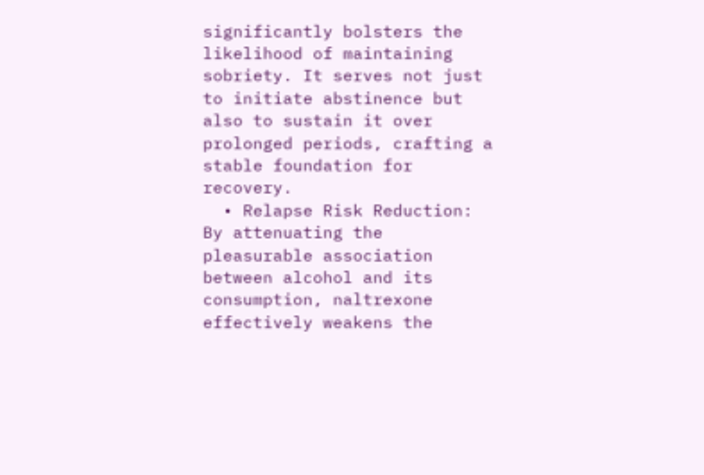significantly bolsters the likelihood of maintaining sobriety. It serves not just to initiate abstinence but also to sustain it over prolonged periods, crafting a stable foundation for recovery.
  • Relapse Risk Reduction: By attenuating the pleasurable association between alcohol and its consumption, naltrexone effectively weakens the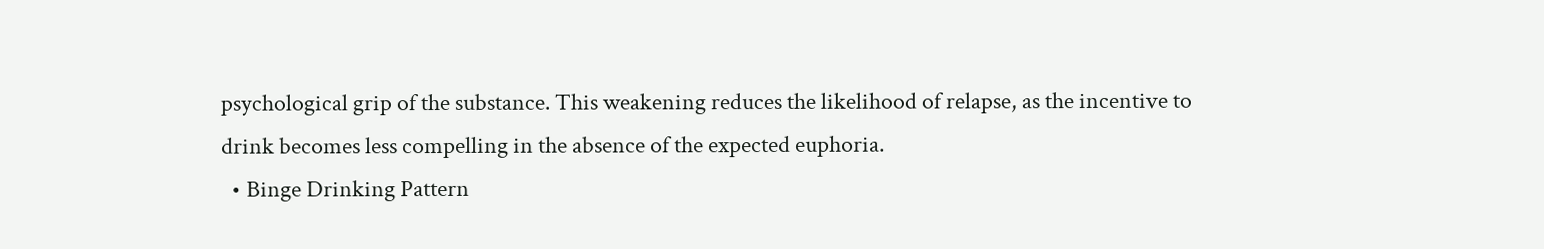psychological grip of the substance. This weakening reduces the likelihood of relapse, as the incentive to drink becomes less compelling in the absence of the expected euphoria.
  • Binge Drinking Pattern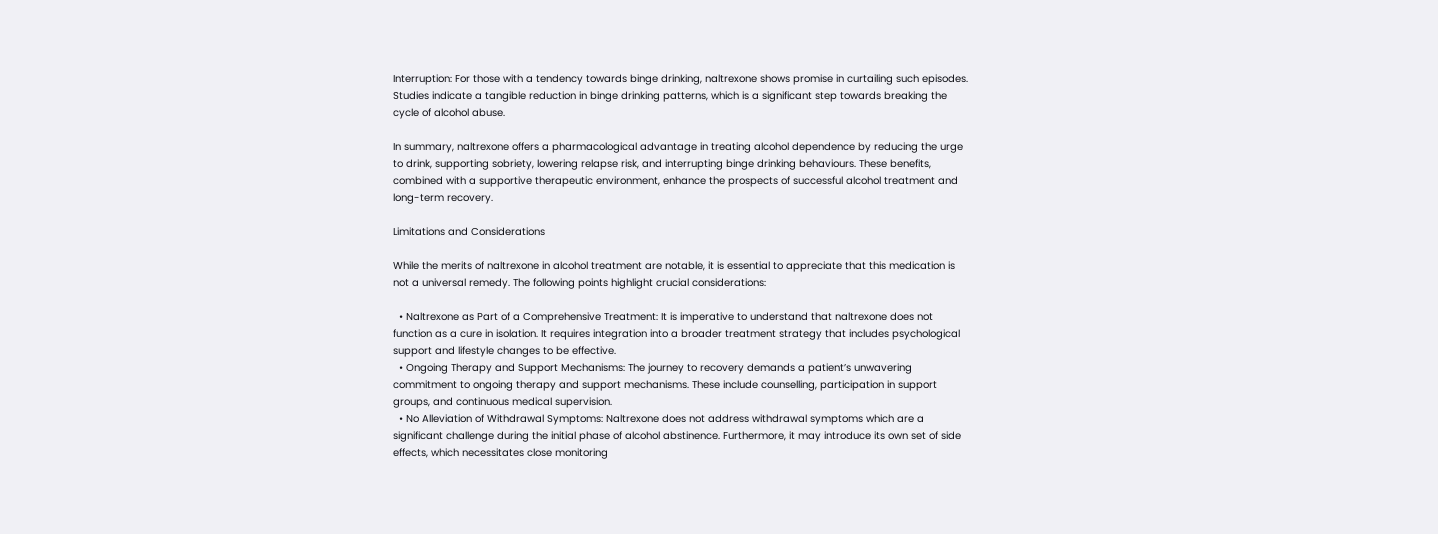Interruption: For those with a tendency towards binge drinking, naltrexone shows promise in curtailing such episodes. Studies indicate a tangible reduction in binge drinking patterns, which is a significant step towards breaking the cycle of alcohol abuse.

In summary, naltrexone offers a pharmacological advantage in treating alcohol dependence by reducing the urge to drink, supporting sobriety, lowering relapse risk, and interrupting binge drinking behaviours. These benefits, combined with a supportive therapeutic environment, enhance the prospects of successful alcohol treatment and long-term recovery.

Limitations and Considerations

While the merits of naltrexone in alcohol treatment are notable, it is essential to appreciate that this medication is not a universal remedy. The following points highlight crucial considerations:

  • Naltrexone as Part of a Comprehensive Treatment: It is imperative to understand that naltrexone does not function as a cure in isolation. It requires integration into a broader treatment strategy that includes psychological support and lifestyle changes to be effective.
  • Ongoing Therapy and Support Mechanisms: The journey to recovery demands a patient’s unwavering commitment to ongoing therapy and support mechanisms. These include counselling, participation in support groups, and continuous medical supervision.
  • No Alleviation of Withdrawal Symptoms: Naltrexone does not address withdrawal symptoms which are a significant challenge during the initial phase of alcohol abstinence. Furthermore, it may introduce its own set of side effects, which necessitates close monitoring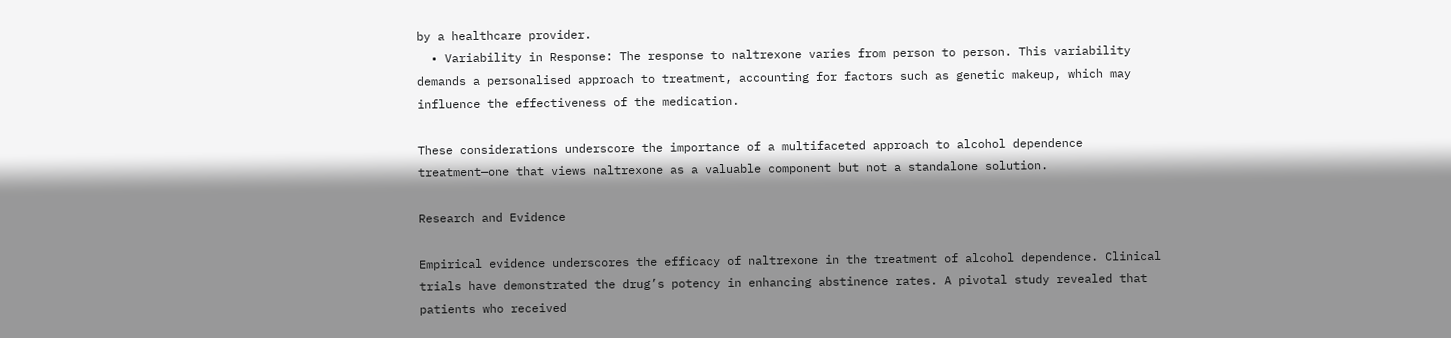by a healthcare provider.
  • Variability in Response: The response to naltrexone varies from person to person. This variability demands a personalised approach to treatment, accounting for factors such as genetic makeup, which may influence the effectiveness of the medication.

These considerations underscore the importance of a multifaceted approach to alcohol dependence treatment—one that views naltrexone as a valuable component but not a standalone solution.

Research and Evidence

Empirical evidence underscores the efficacy of naltrexone in the treatment of alcohol dependence. Clinical trials have demonstrated the drug’s potency in enhancing abstinence rates. A pivotal study revealed that patients who received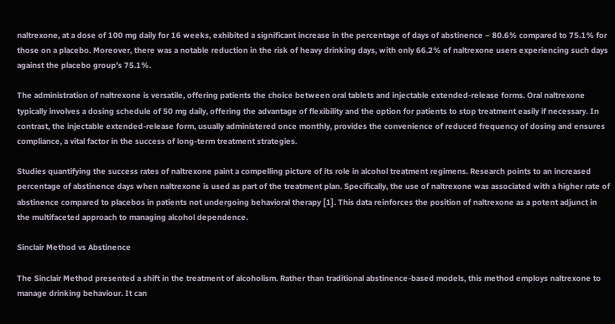naltrexone, at a dose of 100 mg daily for 16 weeks, exhibited a significant increase in the percentage of days of abstinence – 80.6% compared to 75.1% for those on a placebo. Moreover, there was a notable reduction in the risk of heavy drinking days, with only 66.2% of naltrexone users experiencing such days against the placebo group’s 75.1%.

The administration of naltrexone is versatile, offering patients the choice between oral tablets and injectable extended-release forms. Oral naltrexone typically involves a dosing schedule of 50 mg daily, offering the advantage of flexibility and the option for patients to stop treatment easily if necessary. In contrast, the injectable extended-release form, usually administered once monthly, provides the convenience of reduced frequency of dosing and ensures compliance, a vital factor in the success of long-term treatment strategies.

Studies quantifying the success rates of naltrexone paint a compelling picture of its role in alcohol treatment regimens. Research points to an increased percentage of abstinence days when naltrexone is used as part of the treatment plan. Specifically, the use of naltrexone was associated with a higher rate of abstinence compared to placebos in patients not undergoing behavioral therapy [1]. This data reinforces the position of naltrexone as a potent adjunct in the multifaceted approach to managing alcohol dependence.

Sinclair Method vs Abstinence

The Sinclair Method presented a shift in the treatment of alcoholism. Rather than traditional abstinence-based models, this method employs naltrexone to manage drinking behaviour. It can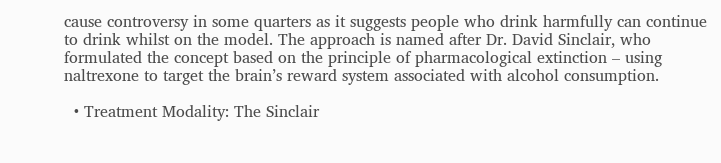cause controversy in some quarters as it suggests people who drink harmfully can continue to drink whilst on the model. The approach is named after Dr. David Sinclair, who formulated the concept based on the principle of pharmacological extinction – using naltrexone to target the brain’s reward system associated with alcohol consumption.

  • Treatment Modality: The Sinclair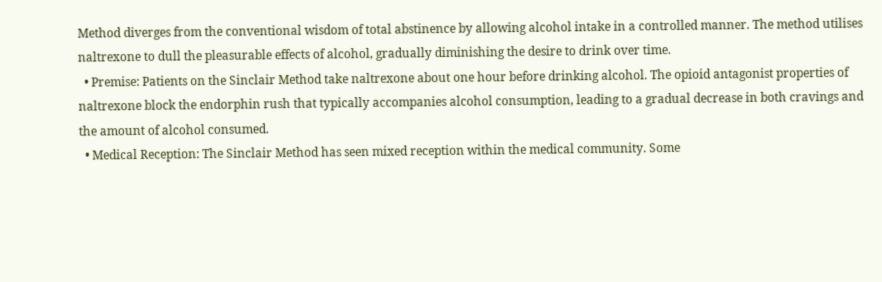Method diverges from the conventional wisdom of total abstinence by allowing alcohol intake in a controlled manner. The method utilises naltrexone to dull the pleasurable effects of alcohol, gradually diminishing the desire to drink over time.
  • Premise: Patients on the Sinclair Method take naltrexone about one hour before drinking alcohol. The opioid antagonist properties of naltrexone block the endorphin rush that typically accompanies alcohol consumption, leading to a gradual decrease in both cravings and the amount of alcohol consumed.
  • Medical Reception: The Sinclair Method has seen mixed reception within the medical community. Some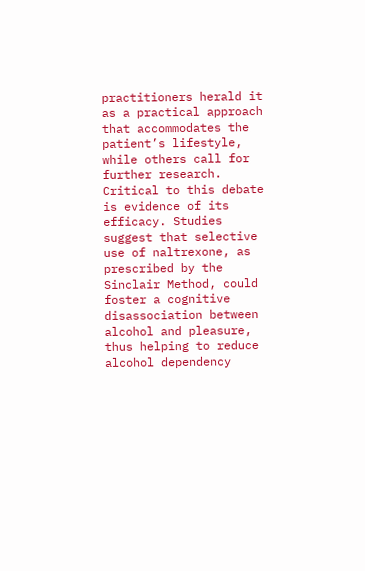practitioners herald it as a practical approach that accommodates the patient’s lifestyle, while others call for further research. Critical to this debate is evidence of its efficacy. Studies suggest that selective use of naltrexone, as prescribed by the Sinclair Method, could foster a cognitive disassociation between alcohol and pleasure, thus helping to reduce alcohol dependency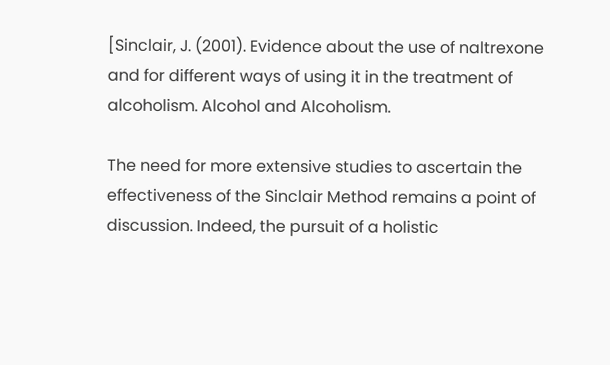[Sinclair, J. (2001). Evidence about the use of naltrexone and for different ways of using it in the treatment of alcoholism. Alcohol and Alcoholism.

The need for more extensive studies to ascertain the effectiveness of the Sinclair Method remains a point of discussion. Indeed, the pursuit of a holistic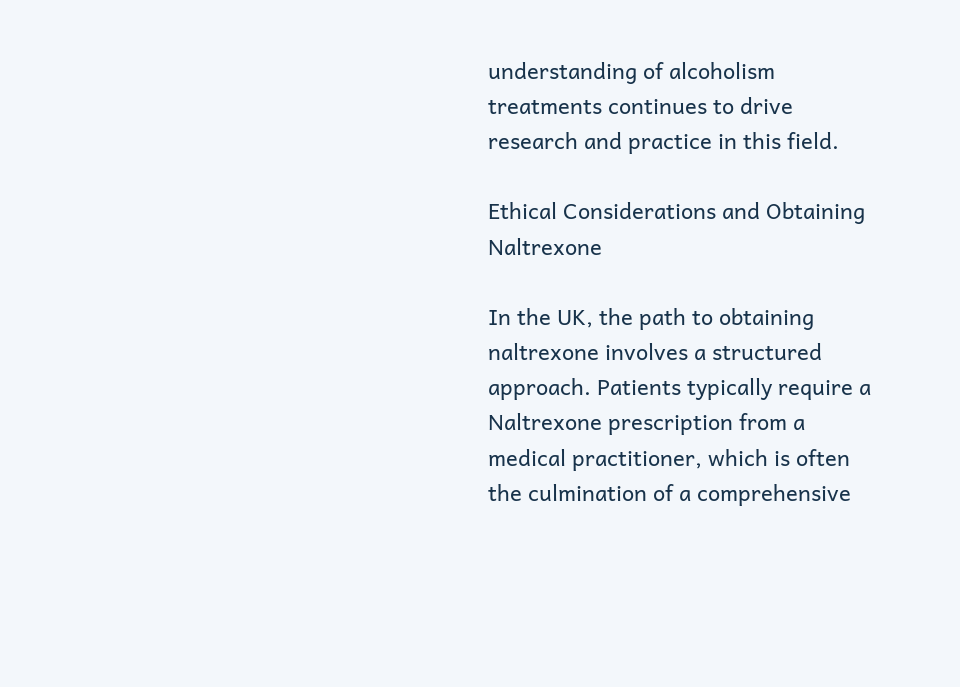understanding of alcoholism treatments continues to drive research and practice in this field.

Ethical Considerations and Obtaining Naltrexone

In the UK, the path to obtaining naltrexone involves a structured approach. Patients typically require a Naltrexone prescription from a medical practitioner, which is often the culmination of a comprehensive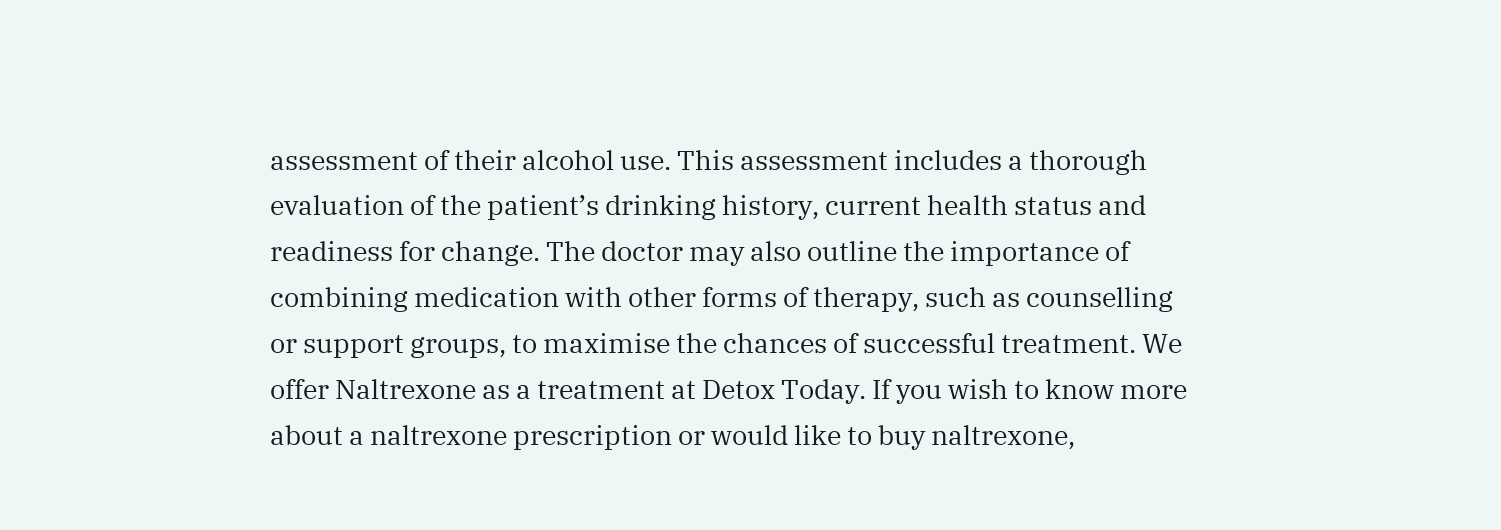assessment of their alcohol use. This assessment includes a thorough evaluation of the patient’s drinking history, current health status and readiness for change. The doctor may also outline the importance of combining medication with other forms of therapy, such as counselling or support groups, to maximise the chances of successful treatment. We offer Naltrexone as a treatment at Detox Today. If you wish to know more about a naltrexone prescription or would like to buy naltrexone,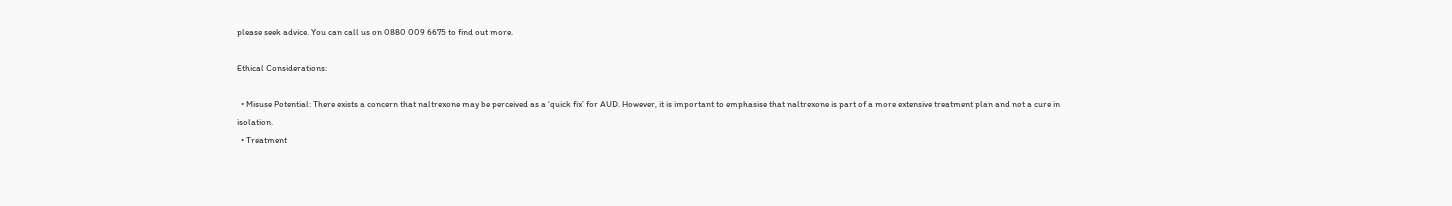please seek advice. You can call us on 0880 009 6675 to find out more.

Ethical Considerations:

  • Misuse Potential: There exists a concern that naltrexone may be perceived as a ‘quick fix’ for AUD. However, it is important to emphasise that naltrexone is part of a more extensive treatment plan and not a cure in isolation.
  • Treatment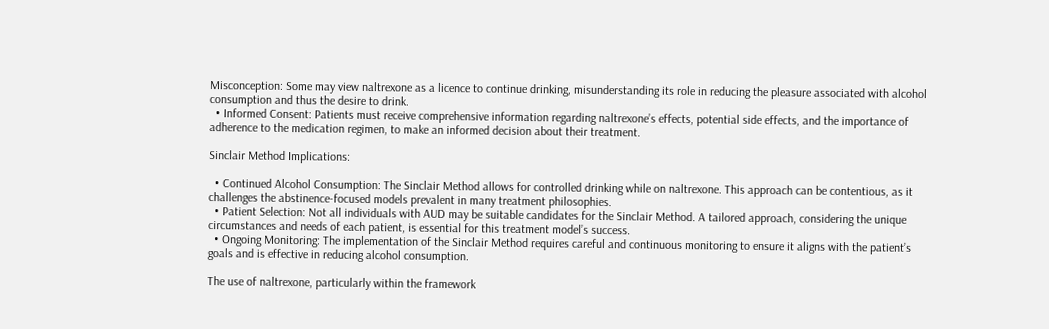Misconception: Some may view naltrexone as a licence to continue drinking, misunderstanding its role in reducing the pleasure associated with alcohol consumption and thus the desire to drink.
  • Informed Consent: Patients must receive comprehensive information regarding naltrexone’s effects, potential side effects, and the importance of adherence to the medication regimen, to make an informed decision about their treatment.

Sinclair Method Implications:

  • Continued Alcohol Consumption: The Sinclair Method allows for controlled drinking while on naltrexone. This approach can be contentious, as it challenges the abstinence-focused models prevalent in many treatment philosophies.
  • Patient Selection: Not all individuals with AUD may be suitable candidates for the Sinclair Method. A tailored approach, considering the unique circumstances and needs of each patient, is essential for this treatment model’s success.
  • Ongoing Monitoring: The implementation of the Sinclair Method requires careful and continuous monitoring to ensure it aligns with the patient’s goals and is effective in reducing alcohol consumption.

The use of naltrexone, particularly within the framework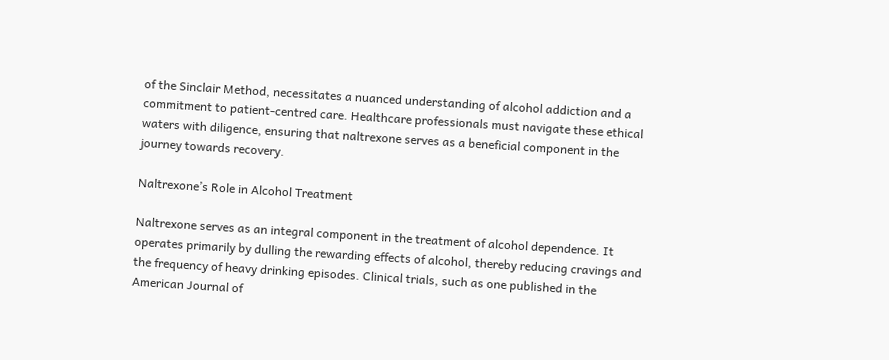of the Sinclair Method, necessitates a nuanced understanding of alcohol addiction and a commitment to patient-centred care. Healthcare professionals must navigate these ethical waters with diligence, ensuring that naltrexone serves as a beneficial component in the journey towards recovery.

Naltrexone’s Role in Alcohol Treatment

Naltrexone serves as an integral component in the treatment of alcohol dependence. It operates primarily by dulling the rewarding effects of alcohol, thereby reducing cravings and the frequency of heavy drinking episodes. Clinical trials, such as one published in the American Journal of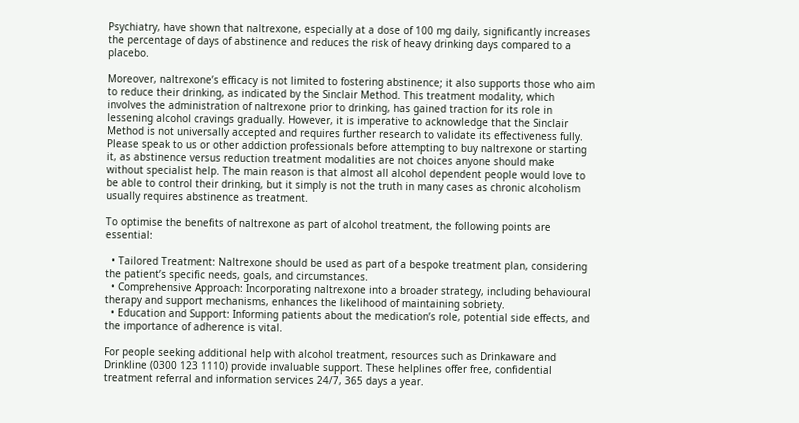Psychiatry, have shown that naltrexone, especially at a dose of 100 mg daily, significantly increases the percentage of days of abstinence and reduces the risk of heavy drinking days compared to a placebo.

Moreover, naltrexone’s efficacy is not limited to fostering abstinence; it also supports those who aim to reduce their drinking, as indicated by the Sinclair Method. This treatment modality, which involves the administration of naltrexone prior to drinking, has gained traction for its role in lessening alcohol cravings gradually. However, it is imperative to acknowledge that the Sinclair Method is not universally accepted and requires further research to validate its effectiveness fully. Please speak to us or other addiction professionals before attempting to buy naltrexone or starting it, as abstinence versus reduction treatment modalities are not choices anyone should make without specialist help. The main reason is that almost all alcohol dependent people would love to be able to control their drinking, but it simply is not the truth in many cases as chronic alcoholism usually requires abstinence as treatment.

To optimise the benefits of naltrexone as part of alcohol treatment, the following points are essential:

  • Tailored Treatment: Naltrexone should be used as part of a bespoke treatment plan, considering the patient’s specific needs, goals, and circumstances.
  • Comprehensive Approach: Incorporating naltrexone into a broader strategy, including behavioural therapy and support mechanisms, enhances the likelihood of maintaining sobriety.
  • Education and Support: Informing patients about the medication’s role, potential side effects, and the importance of adherence is vital.

For people seeking additional help with alcohol treatment, resources such as Drinkaware and Drinkline (0300 123 1110) provide invaluable support. These helplines offer free, confidential treatment referral and information services 24/7, 365 days a year.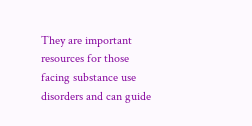They are important resources for those facing substance use disorders and can guide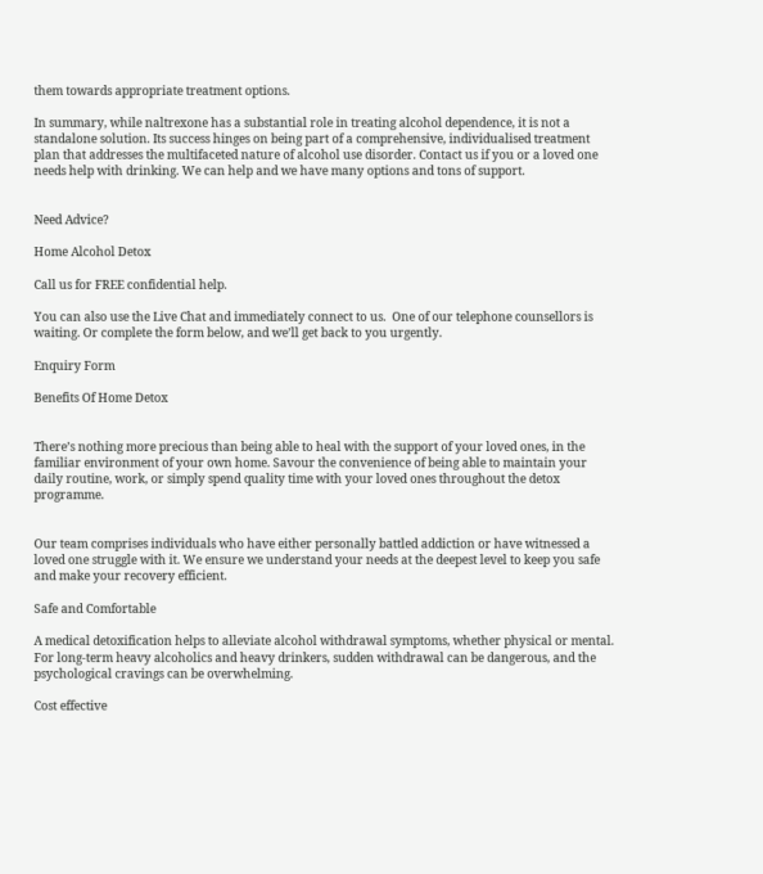them towards appropriate treatment options.

In summary, while naltrexone has a substantial role in treating alcohol dependence, it is not a standalone solution. Its success hinges on being part of a comprehensive, individualised treatment plan that addresses the multifaceted nature of alcohol use disorder. Contact us if you or a loved one needs help with drinking. We can help and we have many options and tons of support.


Need Advice?

Home Alcohol Detox

Call us for FREE confidential help.

You can also use the Live Chat and immediately connect to us.  One of our telephone counsellors is waiting. Or complete the form below, and we’ll get back to you urgently.

Enquiry Form

Benefits Of Home Detox


There’s nothing more precious than being able to heal with the support of your loved ones, in the familiar environment of your own home. Savour the convenience of being able to maintain your daily routine, work, or simply spend quality time with your loved ones throughout the detox programme.


Our team comprises individuals who have either personally battled addiction or have witnessed a loved one struggle with it. We ensure we understand your needs at the deepest level to keep you safe and make your recovery efficient.

Safe and Comfortable

A medical detoxification helps to alleviate alcohol withdrawal symptoms, whether physical or mental. For long-term heavy alcoholics and heavy drinkers, sudden withdrawal can be dangerous, and the psychological cravings can be overwhelming.

Cost effective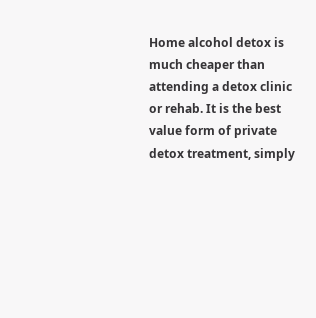Home alcohol detox is much cheaper than attending a detox clinic or rehab. It is the best value form of private detox treatment, simply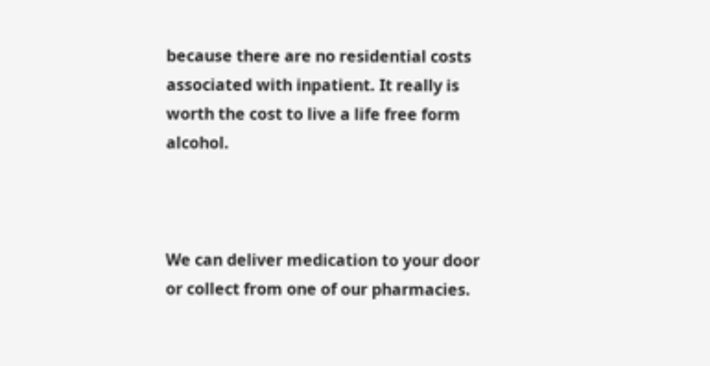because there are no residential costs associated with inpatient. It really is worth the cost to live a life free form alcohol.



We can deliver medication to your door or collect from one of our pharmacies.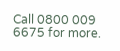Call 0800 009 6675 for more.